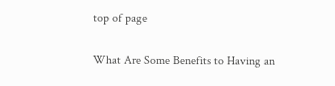top of page

What Are Some Benefits to Having an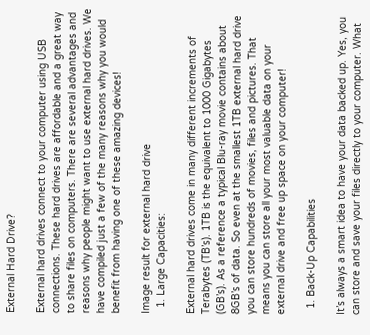External Hard Drive?

External hard drives connect to your computer using USB connections. These hard drives are affordable and a great way to share files on computers. There are several advantages and reasons why people might want to use external hard drives. We have compiled just a few of the many reasons why you would benefit from having one of these amazing devices!

Image result for external hard drive
  1. Large Capacities:

External hard drives come in many different increments of Terabytes (TB’s). 1TB is the equivalent to 1000 Gigabytes (GB’s). As a reference a typical Blu-ray movie contains about 8GB’s of data. So even at the smallest 1TB external hard drive you can store hundreds of movies, files and pictures. That means you can store all your most valuable data on your external drive and free up space on your computer!

  1. Back-Up Capabilities

It’s always a smart idea to have your data backed up. Yes, you can store and save your files directly to your computer. What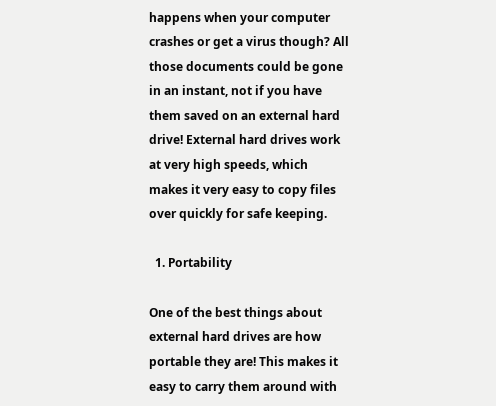happens when your computer crashes or get a virus though? All those documents could be gone in an instant, not if you have them saved on an external hard drive! External hard drives work at very high speeds, which makes it very easy to copy files over quickly for safe keeping.

  1. Portability

One of the best things about external hard drives are how portable they are! This makes it easy to carry them around with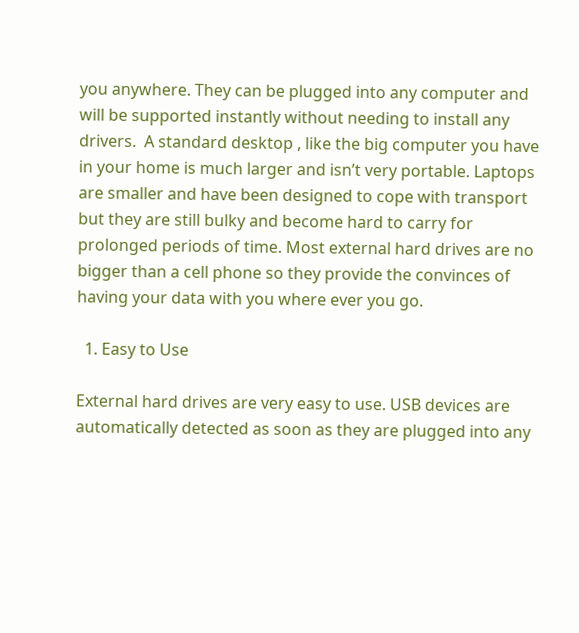you anywhere. They can be plugged into any computer and will be supported instantly without needing to install any drivers.  A standard desktop , like the big computer you have in your home is much larger and isn’t very portable. Laptops are smaller and have been designed to cope with transport but they are still bulky and become hard to carry for prolonged periods of time. Most external hard drives are no bigger than a cell phone so they provide the convinces of having your data with you where ever you go.

  1. Easy to Use

External hard drives are very easy to use. USB devices are automatically detected as soon as they are plugged into any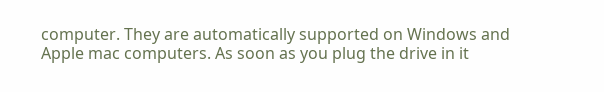computer. They are automatically supported on Windows and Apple mac computers. As soon as you plug the drive in it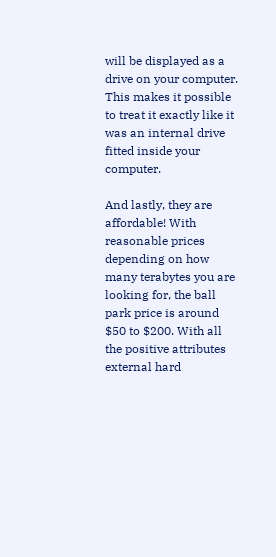will be displayed as a drive on your computer. This makes it possible to treat it exactly like it was an internal drive fitted inside your computer.

And lastly, they are affordable! With reasonable prices depending on how many terabytes you are looking for, the ball park price is around $50 to $200. With all the positive attributes external hard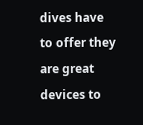dives have to offer they are great devices to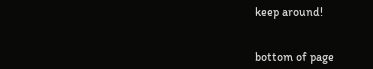keep around!


bottom of page